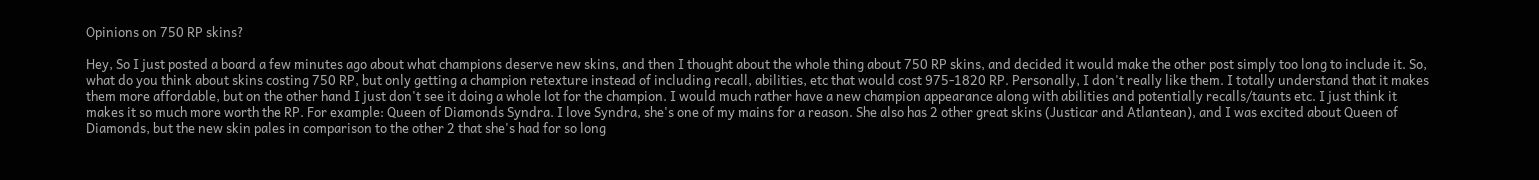Opinions on 750 RP skins?

Hey, So I just posted a board a few minutes ago about what champions deserve new skins, and then I thought about the whole thing about 750 RP skins, and decided it would make the other post simply too long to include it. So, what do you think about skins costing 750 RP, but only getting a champion retexture instead of including recall, abilities, etc that would cost 975-1820 RP. Personally, I don't really like them. I totally understand that it makes them more affordable, but on the other hand I just don't see it doing a whole lot for the champion. I would much rather have a new champion appearance along with abilities and potentially recalls/taunts etc. I just think it makes it so much more worth the RP. For example: Queen of Diamonds Syndra. I love Syndra, she's one of my mains for a reason. She also has 2 other great skins (Justicar and Atlantean), and I was excited about Queen of Diamonds, but the new skin pales in comparison to the other 2 that she's had for so long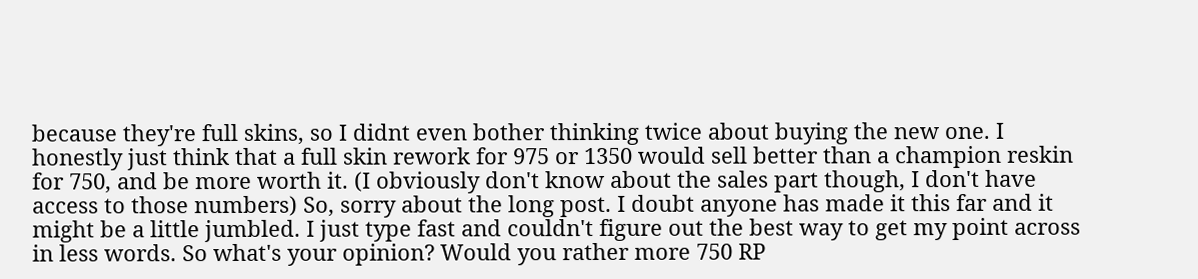because they're full skins, so I didnt even bother thinking twice about buying the new one. I honestly just think that a full skin rework for 975 or 1350 would sell better than a champion reskin for 750, and be more worth it. (I obviously don't know about the sales part though, I don't have access to those numbers) So, sorry about the long post. I doubt anyone has made it this far and it might be a little jumbled. I just type fast and couldn't figure out the best way to get my point across in less words. So what's your opinion? Would you rather more 750 RP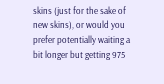skins (just for the sake of new skins), or would you prefer potentially waiting a bit longer but getting 975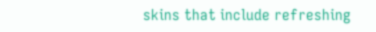skins that include refreshing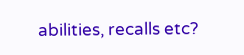abilities, recalls etc?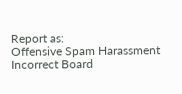Report as:
Offensive Spam Harassment Incorrect Board